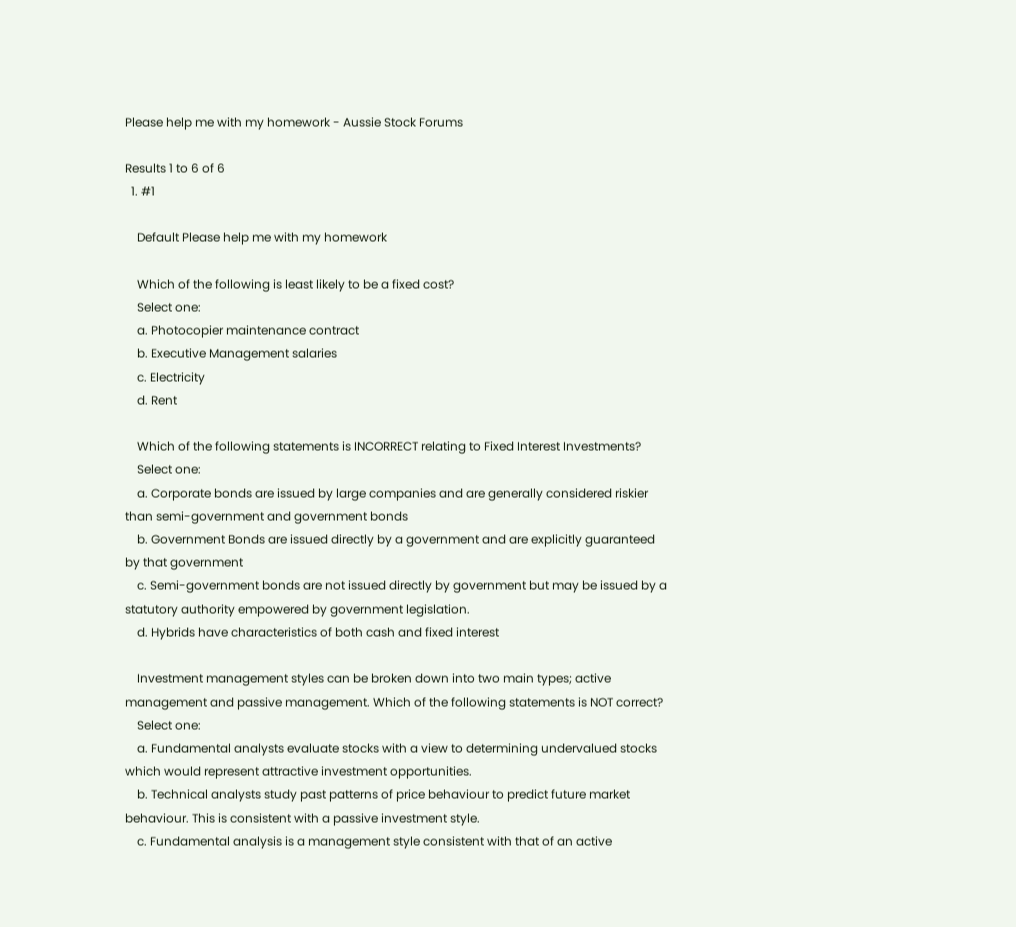Please help me with my homework - Aussie Stock Forums

Results 1 to 6 of 6
  1. #1

    Default Please help me with my homework

    Which of the following is least likely to be a fixed cost?
    Select one:
    a. Photocopier maintenance contract
    b. Executive Management salaries
    c. Electricity
    d. Rent

    Which of the following statements is INCORRECT relating to Fixed Interest Investments?
    Select one:
    a. Corporate bonds are issued by large companies and are generally considered riskier than semi-government and government bonds
    b. Government Bonds are issued directly by a government and are explicitly guaranteed by that government
    c. Semi-government bonds are not issued directly by government but may be issued by a statutory authority empowered by government legislation.
    d. Hybrids have characteristics of both cash and fixed interest

    Investment management styles can be broken down into two main types; active management and passive management. Which of the following statements is NOT correct?
    Select one:
    a. Fundamental analysts evaluate stocks with a view to determining undervalued stocks which would represent attractive investment opportunities.
    b. Technical analysts study past patterns of price behaviour to predict future market behaviour. This is consistent with a passive investment style.
    c. Fundamental analysis is a management style consistent with that of an active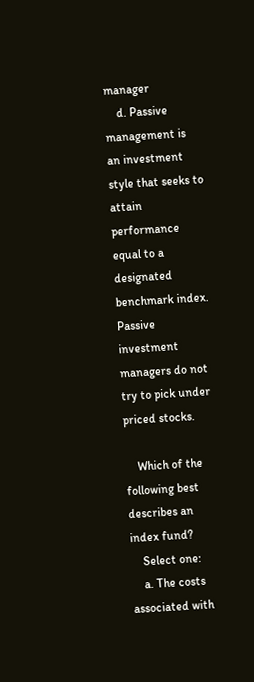manager
    d. Passive management is an investment style that seeks to attain performance equal to a designated benchmark index. Passive investment managers do not try to pick under priced stocks.

    Which of the following best describes an index fund?
    Select one:
    a. The costs associated with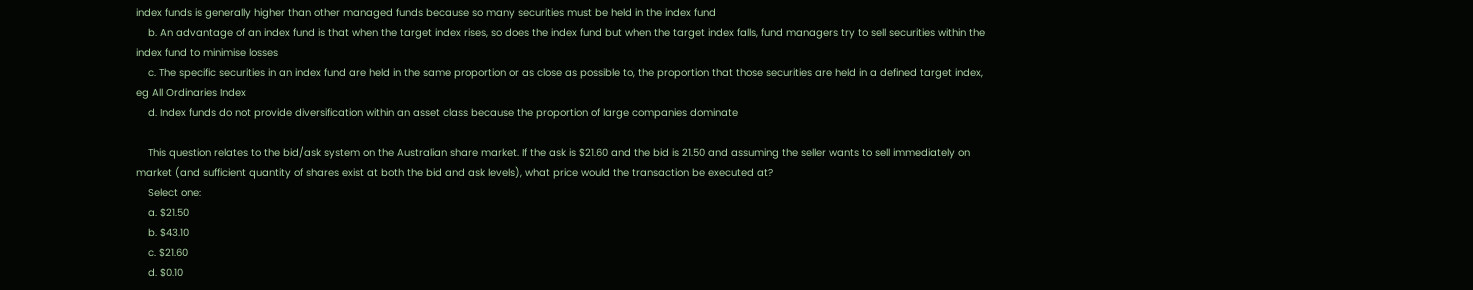index funds is generally higher than other managed funds because so many securities must be held in the index fund
    b. An advantage of an index fund is that when the target index rises, so does the index fund but when the target index falls, fund managers try to sell securities within the index fund to minimise losses
    c. The specific securities in an index fund are held in the same proportion or as close as possible to, the proportion that those securities are held in a defined target index, eg All Ordinaries Index
    d. Index funds do not provide diversification within an asset class because the proportion of large companies dominate

    This question relates to the bid/ask system on the Australian share market. If the ask is $21.60 and the bid is 21.50 and assuming the seller wants to sell immediately on market (and sufficient quantity of shares exist at both the bid and ask levels), what price would the transaction be executed at?
    Select one:
    a. $21.50
    b. $43.10
    c. $21.60
    d. $0.10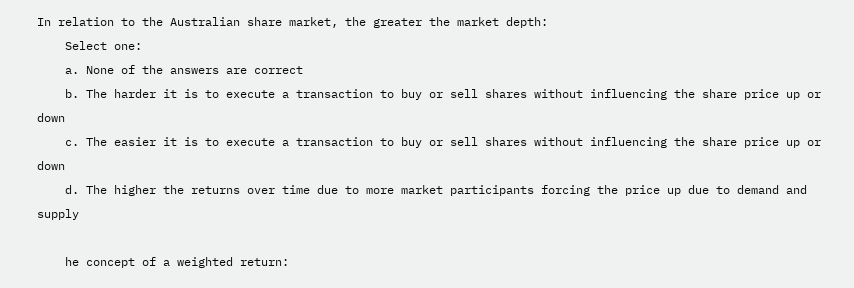In relation to the Australian share market, the greater the market depth:
    Select one:
    a. None of the answers are correct
    b. The harder it is to execute a transaction to buy or sell shares without influencing the share price up or down
    c. The easier it is to execute a transaction to buy or sell shares without influencing the share price up or down
    d. The higher the returns over time due to more market participants forcing the price up due to demand and supply

    he concept of a weighted return: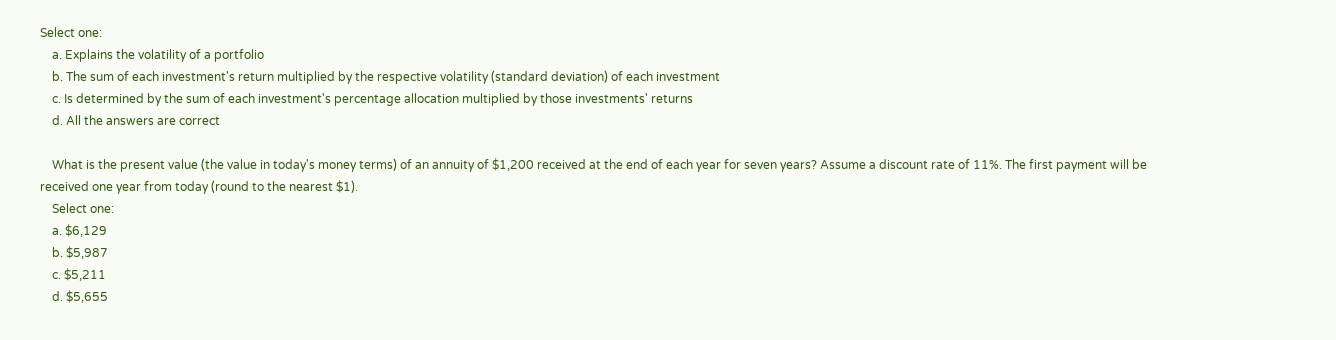Select one:
    a. Explains the volatility of a portfolio
    b. The sum of each investment's return multiplied by the respective volatility (standard deviation) of each investment
    c. Is determined by the sum of each investment's percentage allocation multiplied by those investments' returns
    d. All the answers are correct

    What is the present value (the value in today's money terms) of an annuity of $1,200 received at the end of each year for seven years? Assume a discount rate of 11%. The first payment will be received one year from today (round to the nearest $1).
    Select one:
    a. $6,129
    b. $5,987
    c. $5,211
    d. $5,655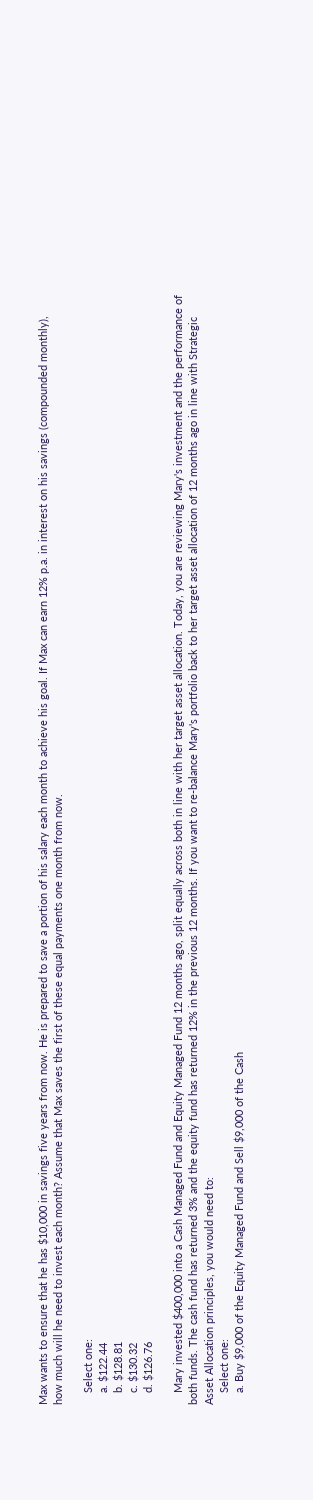Max wants to ensure that he has $10,000 in savings five years from now. He is prepared to save a portion of his salary each month to achieve his goal. If Max can earn 12% p.a. in interest on his savings (compounded monthly), how much will he need to invest each month? Assume that Max saves the first of these equal payments one month from now.

    Select one:
    a. $122.44
    b. $128.81
    c. $130.32
    d. $126.76

    Mary invested $400,000 into a Cash Managed Fund and Equity Managed Fund 12 months ago, split equally across both in line with her target asset allocation. Today, you are reviewing Mary's investment and the performance of both funds. The cash fund has returned 3% and the equity fund has returned 12% in the previous 12 months. If you want to re-balance Mary's portfolio back to her target asset allocation of 12 months ago in line with Strategic Asset Allocation principles, you would need to:
    Select one:
    a. Buy $9,000 of the Equity Managed Fund and Sell $9,000 of the Cash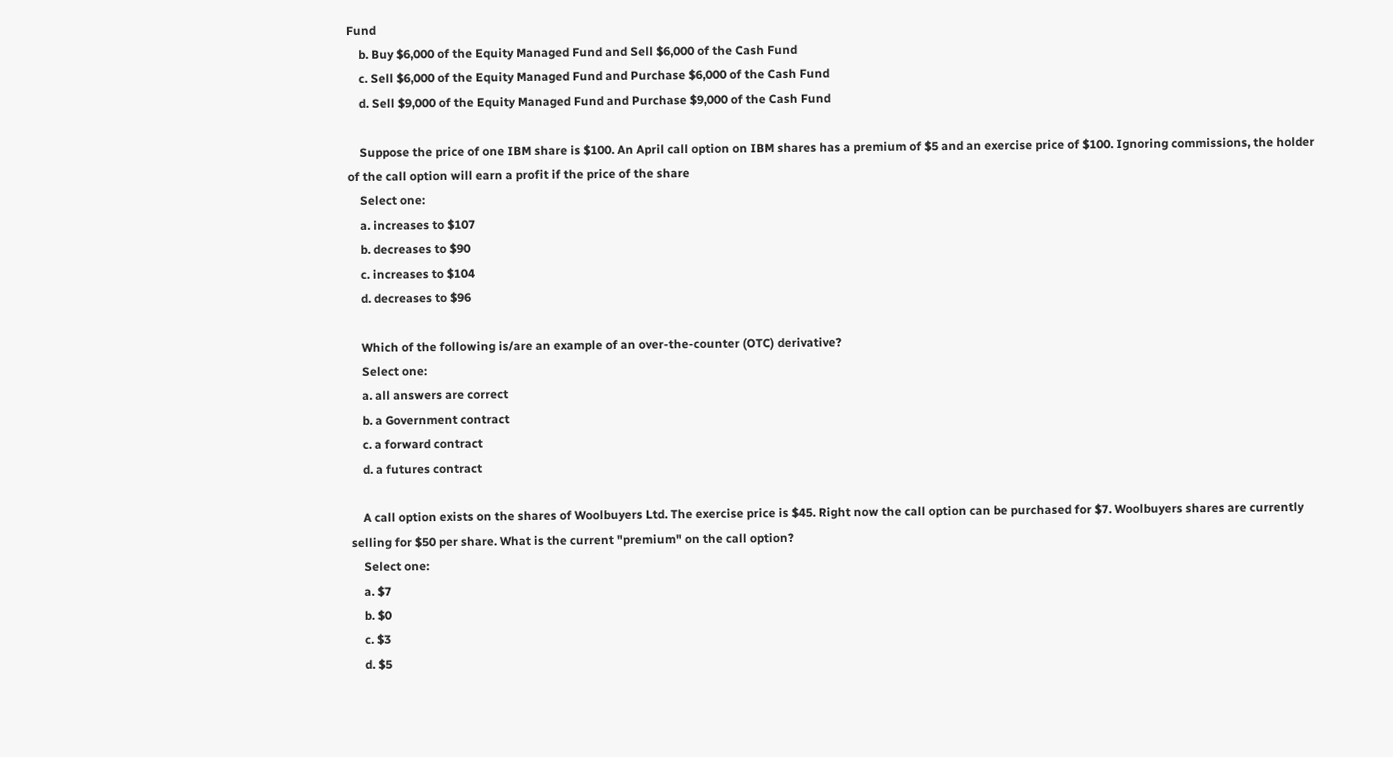Fund
    b. Buy $6,000 of the Equity Managed Fund and Sell $6,000 of the Cash Fund
    c. Sell $6,000 of the Equity Managed Fund and Purchase $6,000 of the Cash Fund
    d. Sell $9,000 of the Equity Managed Fund and Purchase $9,000 of the Cash Fund

    Suppose the price of one IBM share is $100. An April call option on IBM shares has a premium of $5 and an exercise price of $100. Ignoring commissions, the holder of the call option will earn a profit if the price of the share
    Select one:
    a. increases to $107
    b. decreases to $90
    c. increases to $104
    d. decreases to $96

    Which of the following is/are an example of an over-the-counter (OTC) derivative?
    Select one:
    a. all answers are correct
    b. a Government contract
    c. a forward contract
    d. a futures contract

    A call option exists on the shares of Woolbuyers Ltd. The exercise price is $45. Right now the call option can be purchased for $7. Woolbuyers shares are currently selling for $50 per share. What is the current "premium" on the call option?
    Select one:
    a. $7
    b. $0
    c. $3
    d. $5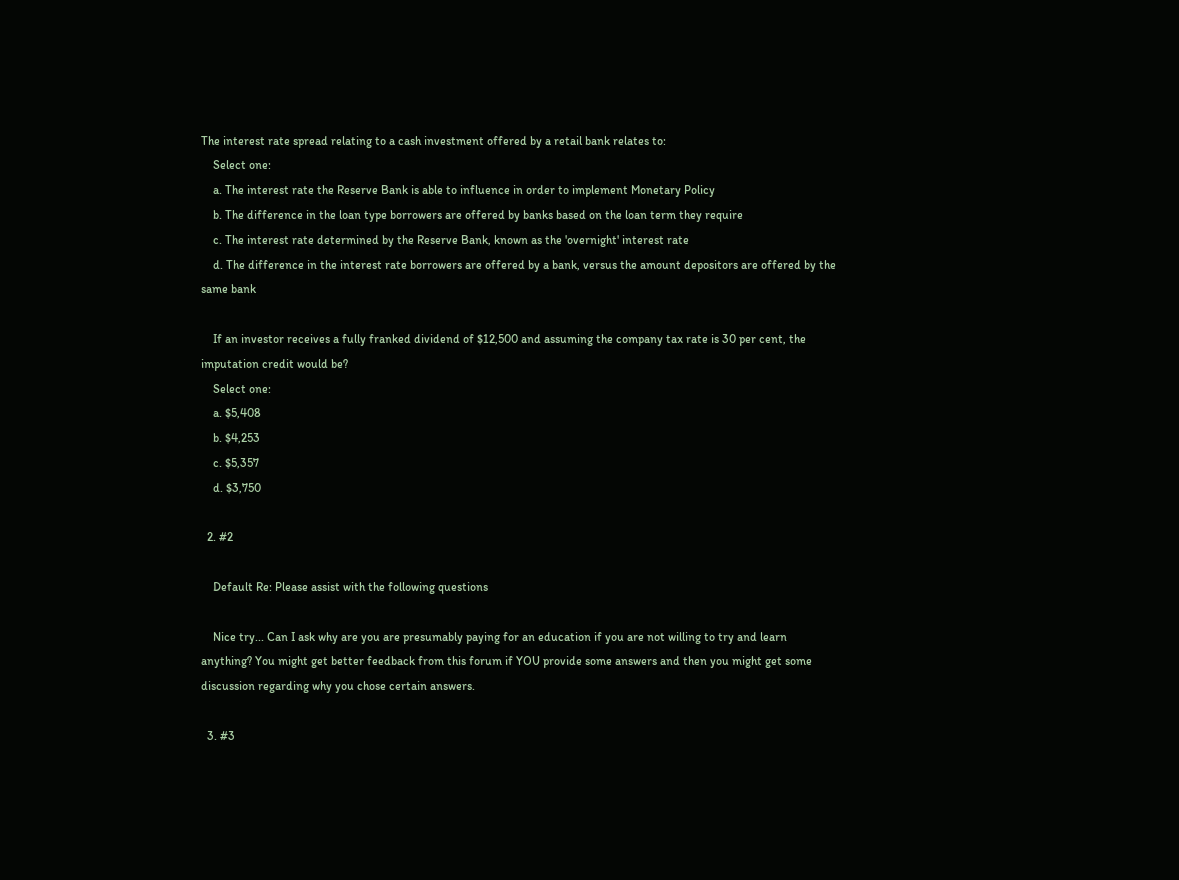The interest rate spread relating to a cash investment offered by a retail bank relates to:
    Select one:
    a. The interest rate the Reserve Bank is able to influence in order to implement Monetary Policy
    b. The difference in the loan type borrowers are offered by banks based on the loan term they require
    c. The interest rate determined by the Reserve Bank, known as the 'overnight' interest rate
    d. The difference in the interest rate borrowers are offered by a bank, versus the amount depositors are offered by the same bank

    If an investor receives a fully franked dividend of $12,500 and assuming the company tax rate is 30 per cent, the imputation credit would be?
    Select one:
    a. $5,408
    b. $4,253
    c. $5,357
    d. $3,750

  2. #2

    Default Re: Please assist with the following questions

    Nice try... Can I ask why are you are presumably paying for an education if you are not willing to try and learn anything? You might get better feedback from this forum if YOU provide some answers and then you might get some discussion regarding why you chose certain answers.

  3. #3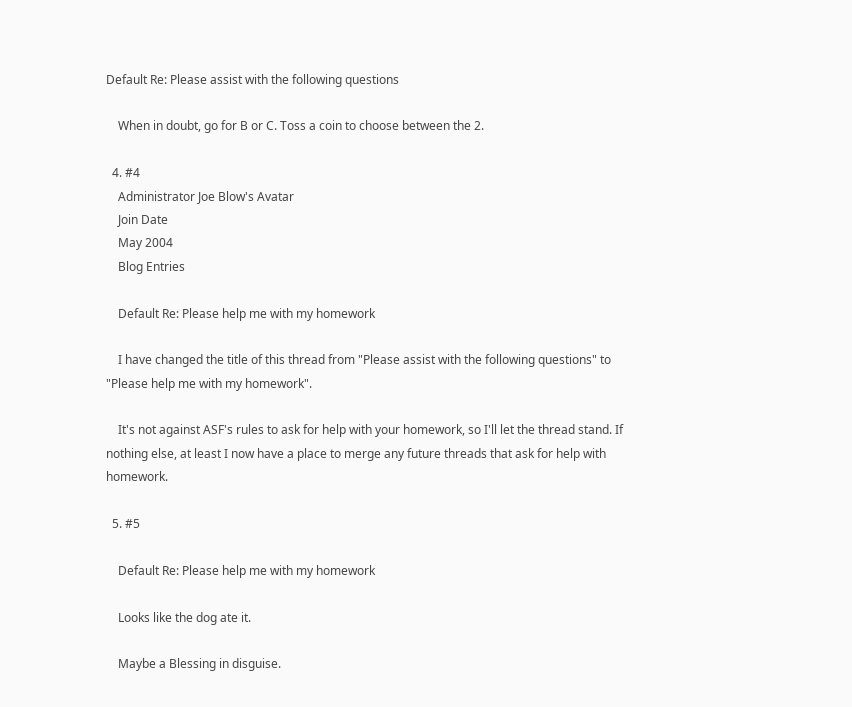Default Re: Please assist with the following questions

    When in doubt, go for B or C. Toss a coin to choose between the 2.

  4. #4
    Administrator Joe Blow's Avatar
    Join Date
    May 2004
    Blog Entries

    Default Re: Please help me with my homework

    I have changed the title of this thread from "Please assist with the following questions" to "Please help me with my homework".

    It's not against ASF's rules to ask for help with your homework, so I'll let the thread stand. If nothing else, at least I now have a place to merge any future threads that ask for help with homework.

  5. #5

    Default Re: Please help me with my homework

    Looks like the dog ate it.

    Maybe a Blessing in disguise.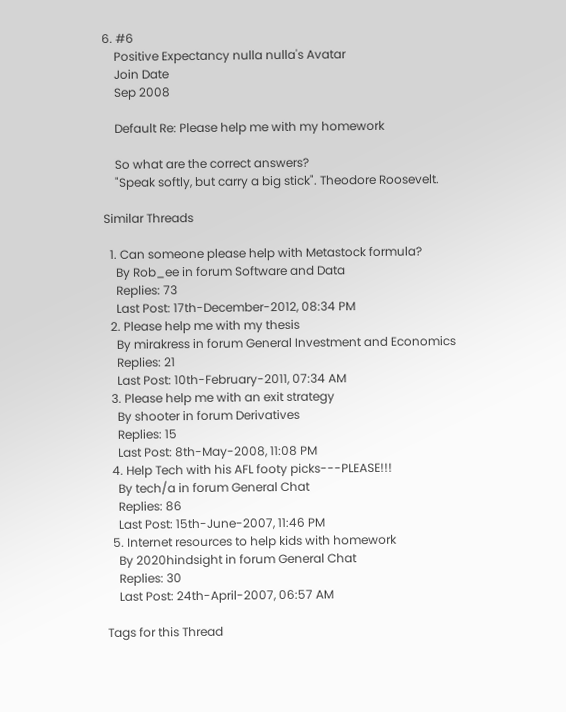6. #6
    Positive Expectancy nulla nulla's Avatar
    Join Date
    Sep 2008

    Default Re: Please help me with my homework

    So what are the correct answers?
    "Speak softly, but carry a big stick". Theodore Roosevelt.

Similar Threads

  1. Can someone please help with Metastock formula?
    By Rob_ee in forum Software and Data
    Replies: 73
    Last Post: 17th-December-2012, 08:34 PM
  2. Please help me with my thesis
    By mirakress in forum General Investment and Economics
    Replies: 21
    Last Post: 10th-February-2011, 07:34 AM
  3. Please help me with an exit strategy
    By shooter in forum Derivatives
    Replies: 15
    Last Post: 8th-May-2008, 11:08 PM
  4. Help Tech with his AFL footy picks---PLEASE!!!
    By tech/a in forum General Chat
    Replies: 86
    Last Post: 15th-June-2007, 11:46 PM
  5. Internet resources to help kids with homework
    By 2020hindsight in forum General Chat
    Replies: 30
    Last Post: 24th-April-2007, 06:57 AM

Tags for this Thread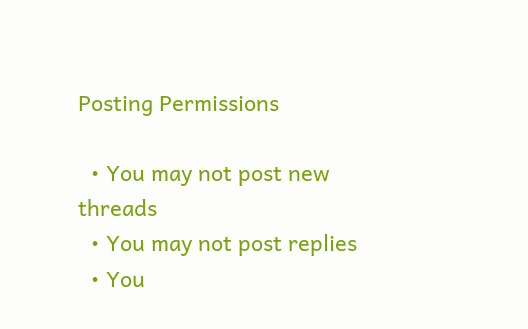Posting Permissions

  • You may not post new threads
  • You may not post replies
  • You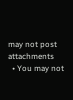may not post attachments
  • You may not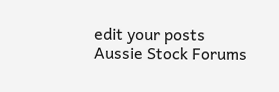edit your posts
Aussie Stock Forums